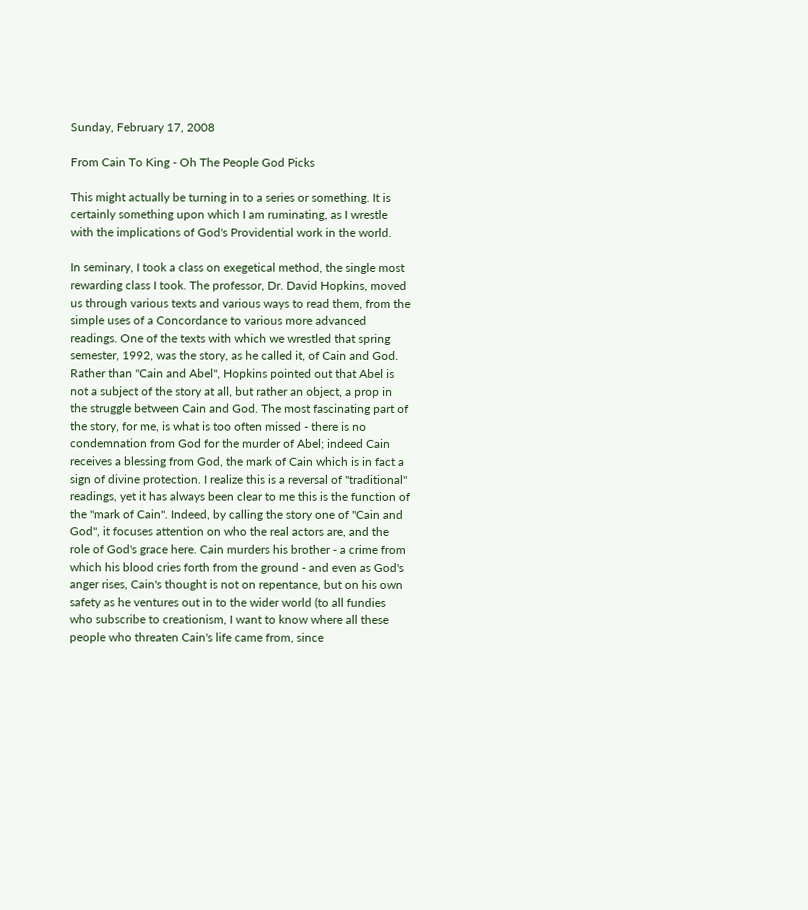Sunday, February 17, 2008

From Cain To King - Oh The People God Picks

This might actually be turning in to a series or something. It is certainly something upon which I am ruminating, as I wrestle with the implications of God's Providential work in the world.

In seminary, I took a class on exegetical method, the single most rewarding class I took. The professor, Dr. David Hopkins, moved us through various texts and various ways to read them, from the simple uses of a Concordance to various more advanced readings. One of the texts with which we wrestled that spring semester, 1992, was the story, as he called it, of Cain and God. Rather than "Cain and Abel", Hopkins pointed out that Abel is not a subject of the story at all, but rather an object, a prop in the struggle between Cain and God. The most fascinating part of the story, for me, is what is too often missed - there is no condemnation from God for the murder of Abel; indeed Cain receives a blessing from God, the mark of Cain which is in fact a sign of divine protection. I realize this is a reversal of "traditional" readings, yet it has always been clear to me this is the function of the "mark of Cain". Indeed, by calling the story one of "Cain and God", it focuses attention on who the real actors are, and the role of God's grace here. Cain murders his brother - a crime from which his blood cries forth from the ground - and even as God's anger rises, Cain's thought is not on repentance, but on his own safety as he ventures out in to the wider world (to all fundies who subscribe to creationism, I want to know where all these people who threaten Cain's life came from, since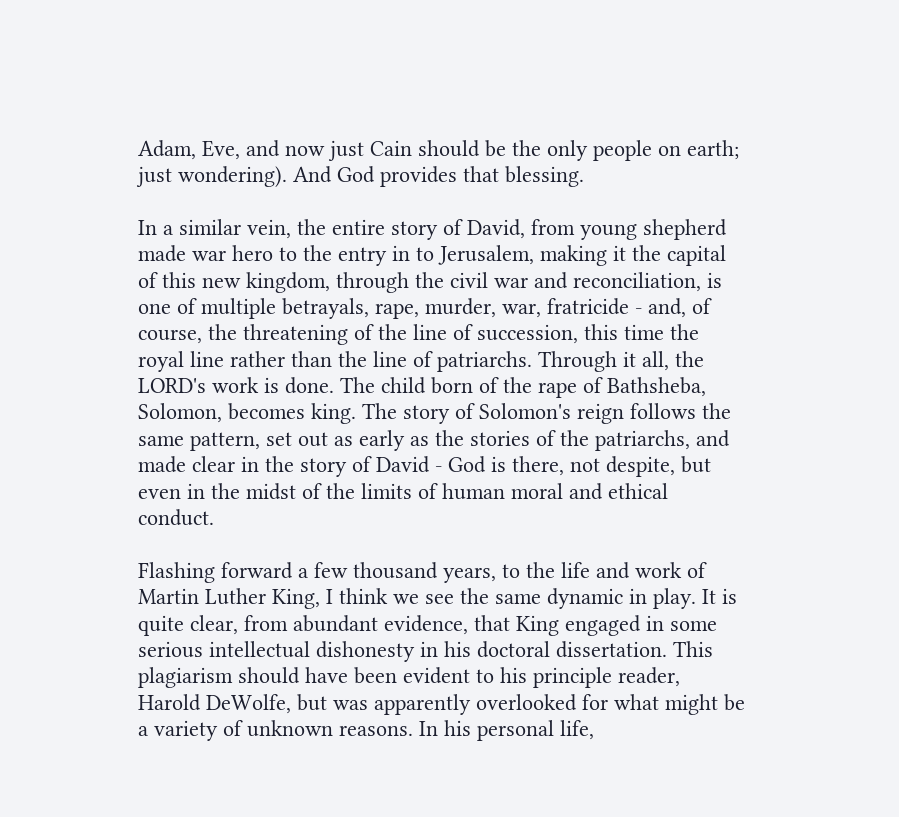Adam, Eve, and now just Cain should be the only people on earth; just wondering). And God provides that blessing.

In a similar vein, the entire story of David, from young shepherd made war hero to the entry in to Jerusalem, making it the capital of this new kingdom, through the civil war and reconciliation, is one of multiple betrayals, rape, murder, war, fratricide - and, of course, the threatening of the line of succession, this time the royal line rather than the line of patriarchs. Through it all, the LORD's work is done. The child born of the rape of Bathsheba, Solomon, becomes king. The story of Solomon's reign follows the same pattern, set out as early as the stories of the patriarchs, and made clear in the story of David - God is there, not despite, but even in the midst of the limits of human moral and ethical conduct.

Flashing forward a few thousand years, to the life and work of Martin Luther King, I think we see the same dynamic in play. It is quite clear, from abundant evidence, that King engaged in some serious intellectual dishonesty in his doctoral dissertation. This plagiarism should have been evident to his principle reader, Harold DeWolfe, but was apparently overlooked for what might be a variety of unknown reasons. In his personal life,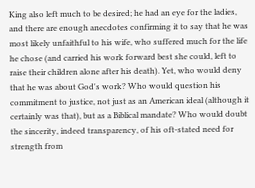King also left much to be desired; he had an eye for the ladies, and there are enough anecdotes confirming it to say that he was most likely unfaithful to his wife, who suffered much for the life he chose (and carried his work forward best she could, left to raise their children alone after his death). Yet, who would deny that he was about God's work? Who would question his commitment to justice, not just as an American ideal (although it certainly was that), but as a Biblical mandate? Who would doubt the sincerity, indeed transparency, of his oft-stated need for strength from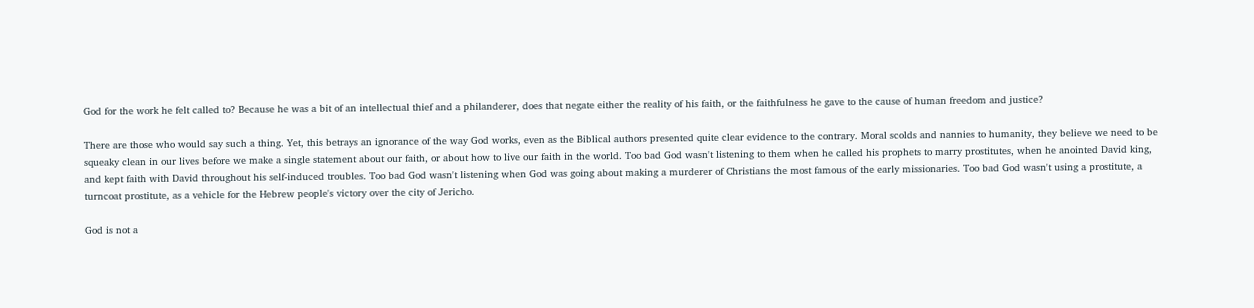God for the work he felt called to? Because he was a bit of an intellectual thief and a philanderer, does that negate either the reality of his faith, or the faithfulness he gave to the cause of human freedom and justice?

There are those who would say such a thing. Yet, this betrays an ignorance of the way God works, even as the Biblical authors presented quite clear evidence to the contrary. Moral scolds and nannies to humanity, they believe we need to be squeaky clean in our lives before we make a single statement about our faith, or about how to live our faith in the world. Too bad God wasn't listening to them when he called his prophets to marry prostitutes, when he anointed David king, and kept faith with David throughout his self-induced troubles. Too bad God wasn't listening when God was going about making a murderer of Christians the most famous of the early missionaries. Too bad God wasn't using a prostitute, a turncoat prostitute, as a vehicle for the Hebrew people's victory over the city of Jericho.

God is not a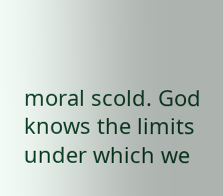moral scold. God knows the limits under which we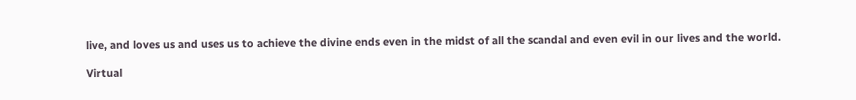live, and loves us and uses us to achieve the divine ends even in the midst of all the scandal and even evil in our lives and the world.

Virtual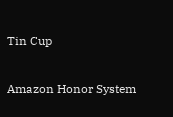Tin Cup

Amazon Honor System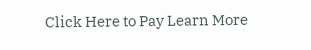Click Here to Pay Learn More